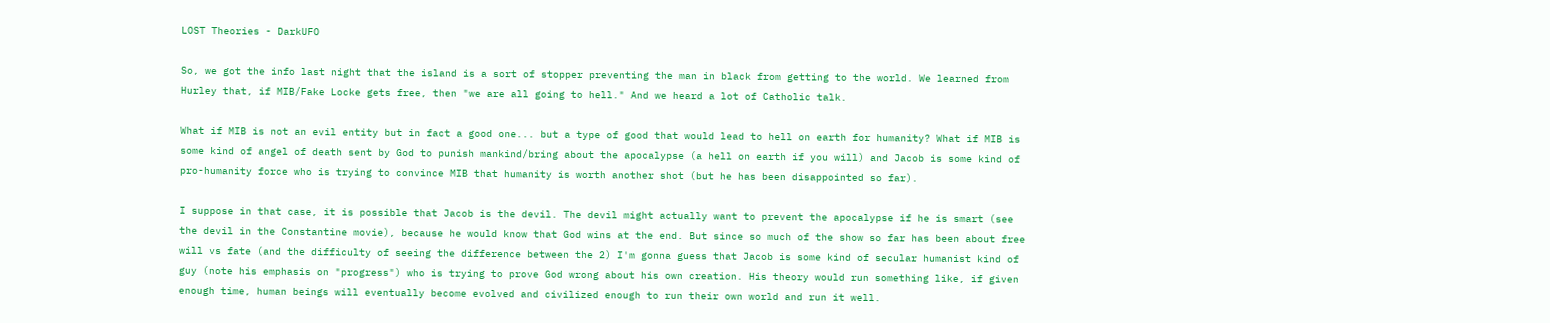LOST Theories - DarkUFO

So, we got the info last night that the island is a sort of stopper preventing the man in black from getting to the world. We learned from Hurley that, if MIB/Fake Locke gets free, then "we are all going to hell." And we heard a lot of Catholic talk.

What if MIB is not an evil entity but in fact a good one... but a type of good that would lead to hell on earth for humanity? What if MIB is some kind of angel of death sent by God to punish mankind/bring about the apocalypse (a hell on earth if you will) and Jacob is some kind of pro-humanity force who is trying to convince MIB that humanity is worth another shot (but he has been disappointed so far).

I suppose in that case, it is possible that Jacob is the devil. The devil might actually want to prevent the apocalypse if he is smart (see the devil in the Constantine movie), because he would know that God wins at the end. But since so much of the show so far has been about free will vs fate (and the difficulty of seeing the difference between the 2) I'm gonna guess that Jacob is some kind of secular humanist kind of guy (note his emphasis on "progress") who is trying to prove God wrong about his own creation. His theory would run something like, if given enough time, human beings will eventually become evolved and civilized enough to run their own world and run it well.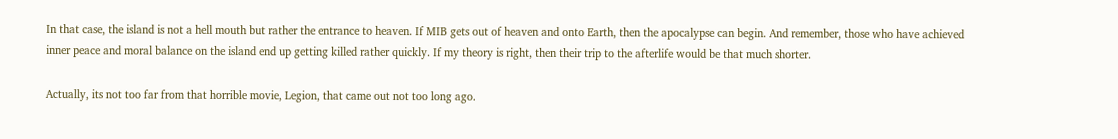In that case, the island is not a hell mouth but rather the entrance to heaven. If MIB gets out of heaven and onto Earth, then the apocalypse can begin. And remember, those who have achieved inner peace and moral balance on the island end up getting killed rather quickly. If my theory is right, then their trip to the afterlife would be that much shorter.

Actually, its not too far from that horrible movie, Legion, that came out not too long ago.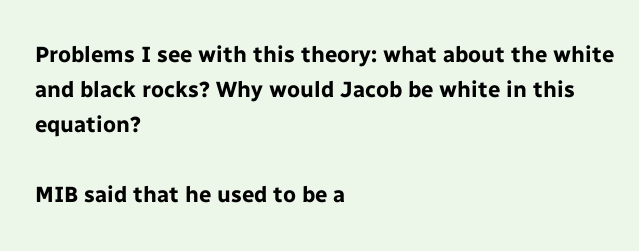Problems I see with this theory: what about the white and black rocks? Why would Jacob be white in this equation?

MIB said that he used to be a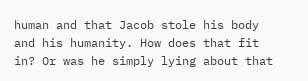human and that Jacob stole his body and his humanity. How does that fit in? Or was he simply lying about that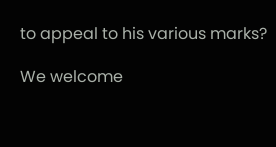to appeal to his various marks?

We welcome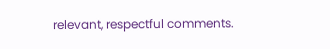relevant, respectful comments.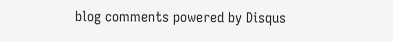blog comments powered by Disqus